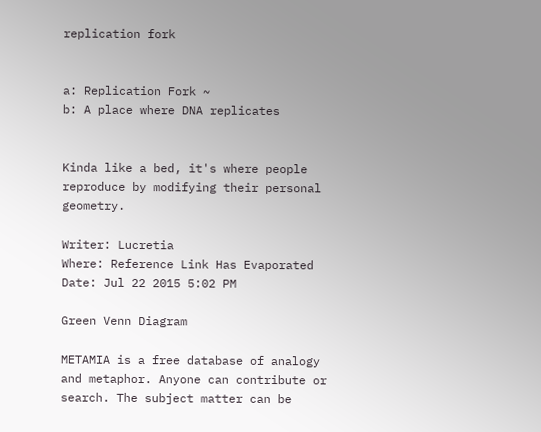replication fork


a: Replication Fork ~
b: A place where DNA replicates


Kinda like a bed, it's where people reproduce by modifying their personal geometry.

Writer: Lucretia
Where: Reference Link Has Evaporated
Date: Jul 22 2015 5:02 PM

Green Venn Diagram

METAMIA is a free database of analogy and metaphor. Anyone can contribute or search. The subject matter can be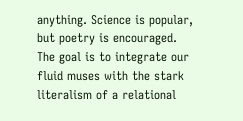anything. Science is popular, but poetry is encouraged. The goal is to integrate our fluid muses with the stark literalism of a relational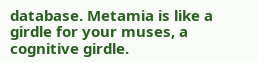database. Metamia is like a girdle for your muses, a cognitive girdle.